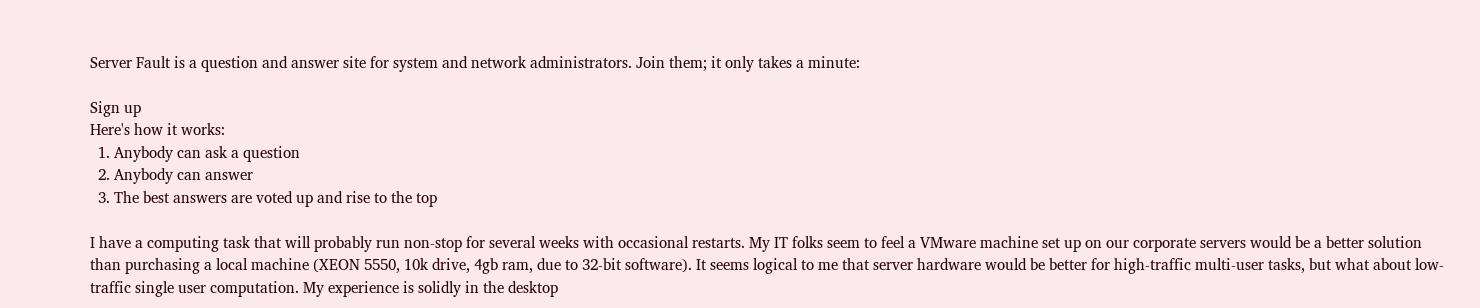Server Fault is a question and answer site for system and network administrators. Join them; it only takes a minute:

Sign up
Here's how it works:
  1. Anybody can ask a question
  2. Anybody can answer
  3. The best answers are voted up and rise to the top

I have a computing task that will probably run non-stop for several weeks with occasional restarts. My IT folks seem to feel a VMware machine set up on our corporate servers would be a better solution than purchasing a local machine (XEON 5550, 10k drive, 4gb ram, due to 32-bit software). It seems logical to me that server hardware would be better for high-traffic multi-user tasks, but what about low-traffic single user computation. My experience is solidly in the desktop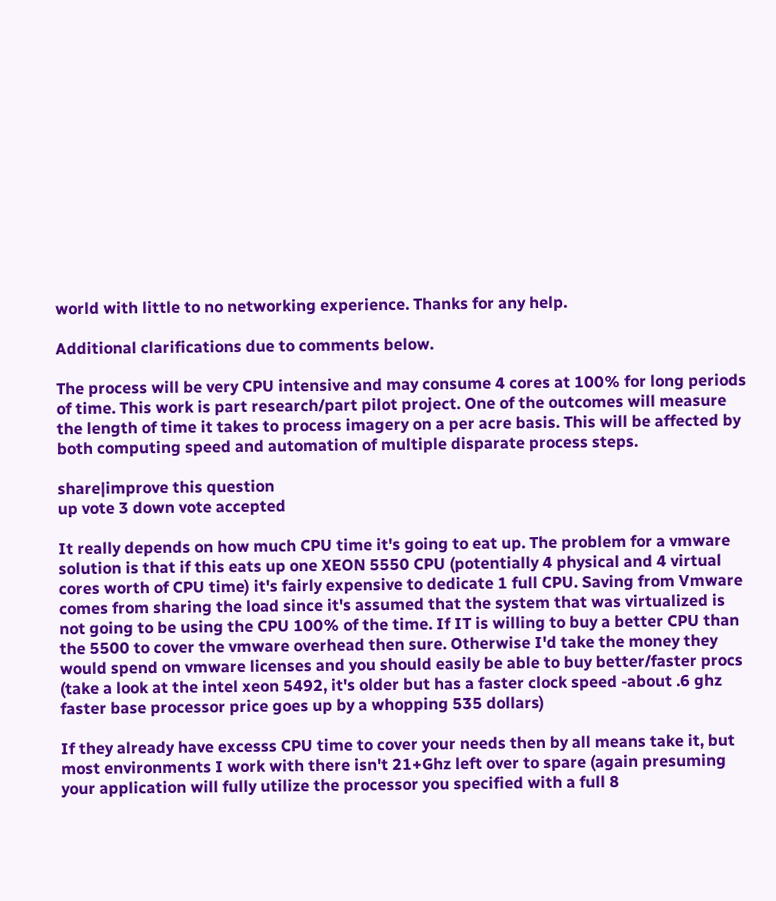world with little to no networking experience. Thanks for any help.

Additional clarifications due to comments below.

The process will be very CPU intensive and may consume 4 cores at 100% for long periods of time. This work is part research/part pilot project. One of the outcomes will measure the length of time it takes to process imagery on a per acre basis. This will be affected by both computing speed and automation of multiple disparate process steps.

share|improve this question
up vote 3 down vote accepted

It really depends on how much CPU time it's going to eat up. The problem for a vmware solution is that if this eats up one XEON 5550 CPU (potentially 4 physical and 4 virtual cores worth of CPU time) it's fairly expensive to dedicate 1 full CPU. Saving from Vmware comes from sharing the load since it's assumed that the system that was virtualized is not going to be using the CPU 100% of the time. If IT is willing to buy a better CPU than the 5500 to cover the vmware overhead then sure. Otherwise I'd take the money they would spend on vmware licenses and you should easily be able to buy better/faster procs (take a look at the intel xeon 5492, it's older but has a faster clock speed -about .6 ghz faster base processor price goes up by a whopping 535 dollars)

If they already have excesss CPU time to cover your needs then by all means take it, but most environments I work with there isn't 21+Ghz left over to spare (again presuming your application will fully utilize the processor you specified with a full 8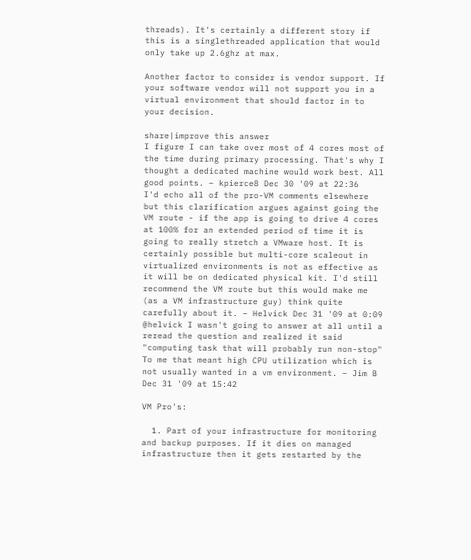threads). It's certainly a different story if this is a singlethreaded application that would only take up 2.6ghz at max.

Another factor to consider is vendor support. If your software vendor will not support you in a virtual environment that should factor in to your decision.

share|improve this answer
I figure I can take over most of 4 cores most of the time during primary processing. That's why I thought a dedicated machine would work best. All good points. – kpierce8 Dec 30 '09 at 22:36
I'd echo all of the pro-VM comments elsewhere but this clarification argues against going the VM route - if the app is going to drive 4 cores at 100% for an extended period of time it is going to really stretch a VMware host. It is certainly possible but multi-core scaleout in virtualized environments is not as effective as it will be on dedicated physical kit. I'd still recommend the VM route but this would make me (as a VM infrastructure guy) think quite carefully about it. – Helvick Dec 31 '09 at 0:09
@helvick I wasn't going to answer at all until a reread the question and realized it said "computing task that will probably run non-stop" To me that meant high CPU utilization which is not usually wanted in a vm environment. – Jim B Dec 31 '09 at 15:42

VM Pro's:

  1. Part of your infrastructure for monitoring and backup purposes. If it dies on managed infrastructure then it gets restarted by the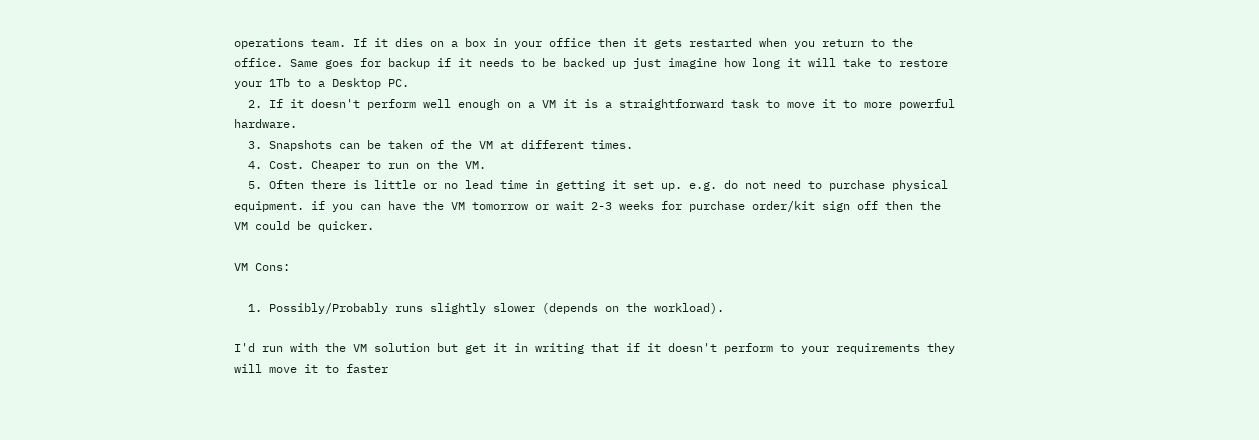operations team. If it dies on a box in your office then it gets restarted when you return to the office. Same goes for backup if it needs to be backed up just imagine how long it will take to restore your 1Tb to a Desktop PC.
  2. If it doesn't perform well enough on a VM it is a straightforward task to move it to more powerful hardware.
  3. Snapshots can be taken of the VM at different times.
  4. Cost. Cheaper to run on the VM.
  5. Often there is little or no lead time in getting it set up. e.g. do not need to purchase physical equipment. if you can have the VM tomorrow or wait 2-3 weeks for purchase order/kit sign off then the VM could be quicker.

VM Cons:

  1. Possibly/Probably runs slightly slower (depends on the workload).

I'd run with the VM solution but get it in writing that if it doesn't perform to your requirements they will move it to faster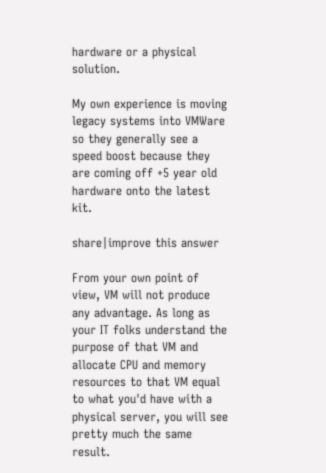hardware or a physical solution.

My own experience is moving legacy systems into VMWare so they generally see a speed boost because they are coming off +5 year old hardware onto the latest kit.

share|improve this answer

From your own point of view, VM will not produce any advantage. As long as your IT folks understand the purpose of that VM and allocate CPU and memory resources to that VM equal to what you'd have with a physical server, you will see pretty much the same result.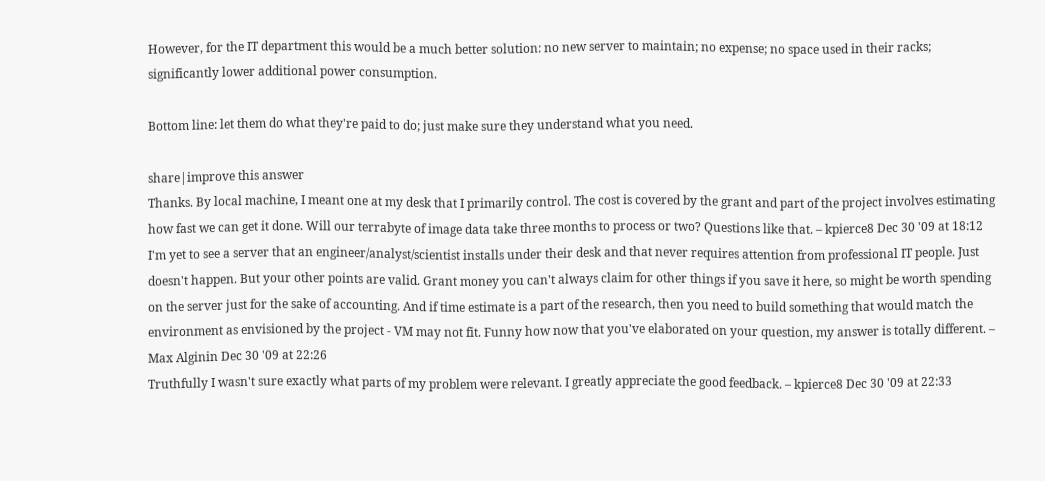However, for the IT department this would be a much better solution: no new server to maintain; no expense; no space used in their racks; significantly lower additional power consumption.

Bottom line: let them do what they're paid to do; just make sure they understand what you need.

share|improve this answer
Thanks. By local machine, I meant one at my desk that I primarily control. The cost is covered by the grant and part of the project involves estimating how fast we can get it done. Will our terrabyte of image data take three months to process or two? Questions like that. – kpierce8 Dec 30 '09 at 18:12
I'm yet to see a server that an engineer/analyst/scientist installs under their desk and that never requires attention from professional IT people. Just doesn't happen. But your other points are valid. Grant money you can't always claim for other things if you save it here, so might be worth spending on the server just for the sake of accounting. And if time estimate is a part of the research, then you need to build something that would match the environment as envisioned by the project - VM may not fit. Funny how now that you've elaborated on your question, my answer is totally different. – Max Alginin Dec 30 '09 at 22:26
Truthfully I wasn't sure exactly what parts of my problem were relevant. I greatly appreciate the good feedback. – kpierce8 Dec 30 '09 at 22:33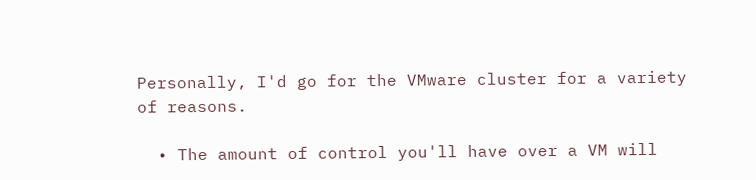Personally, I'd go for the VMware cluster for a variety of reasons.

  • The amount of control you'll have over a VM will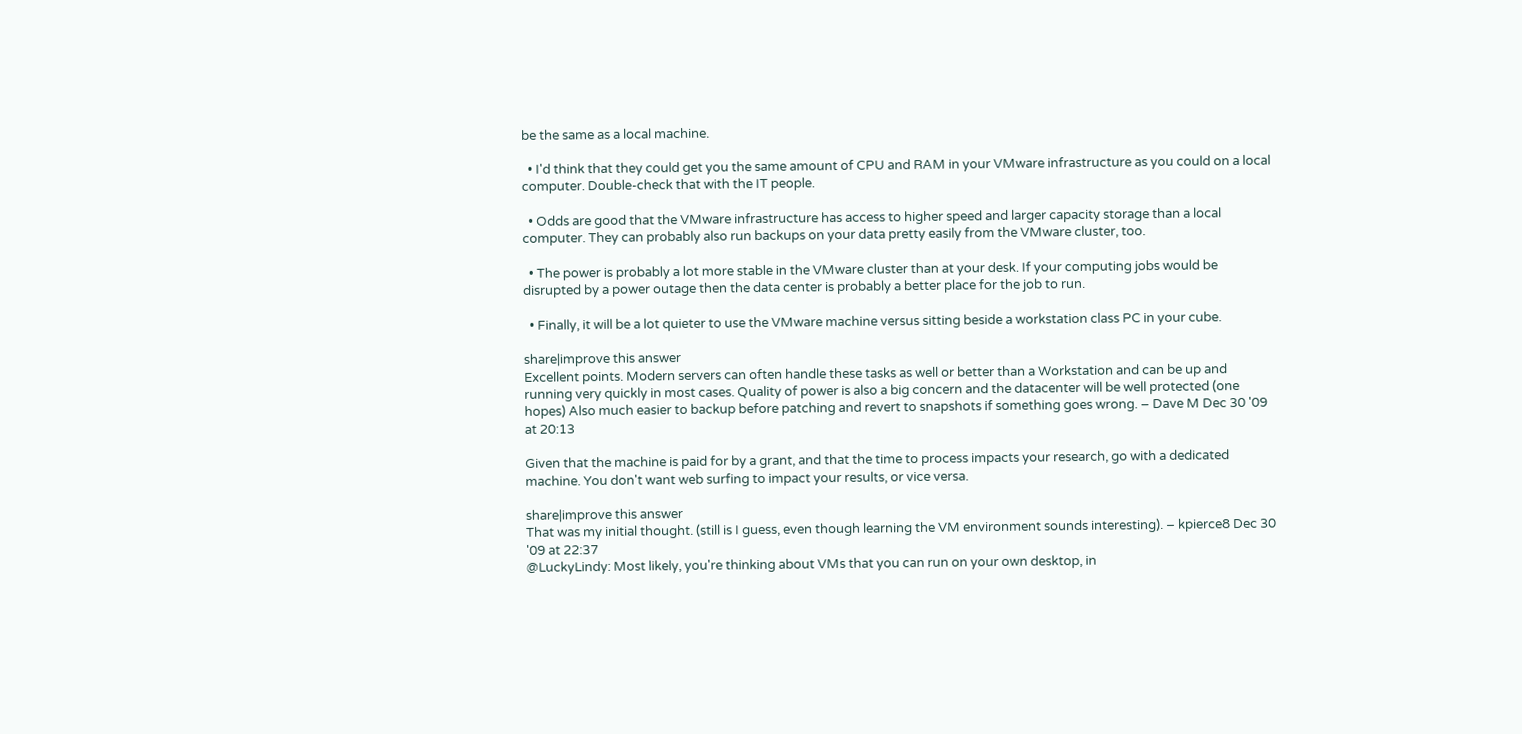be the same as a local machine.

  • I'd think that they could get you the same amount of CPU and RAM in your VMware infrastructure as you could on a local computer. Double-check that with the IT people.

  • Odds are good that the VMware infrastructure has access to higher speed and larger capacity storage than a local computer. They can probably also run backups on your data pretty easily from the VMware cluster, too.

  • The power is probably a lot more stable in the VMware cluster than at your desk. If your computing jobs would be disrupted by a power outage then the data center is probably a better place for the job to run.

  • Finally, it will be a lot quieter to use the VMware machine versus sitting beside a workstation class PC in your cube.

share|improve this answer
Excellent points. Modern servers can often handle these tasks as well or better than a Workstation and can be up and running very quickly in most cases. Quality of power is also a big concern and the datacenter will be well protected (one hopes) Also much easier to backup before patching and revert to snapshots if something goes wrong. – Dave M Dec 30 '09 at 20:13

Given that the machine is paid for by a grant, and that the time to process impacts your research, go with a dedicated machine. You don't want web surfing to impact your results, or vice versa.

share|improve this answer
That was my initial thought. (still is I guess, even though learning the VM environment sounds interesting). – kpierce8 Dec 30 '09 at 22:37
@LuckyLindy: Most likely, you're thinking about VMs that you can run on your own desktop, in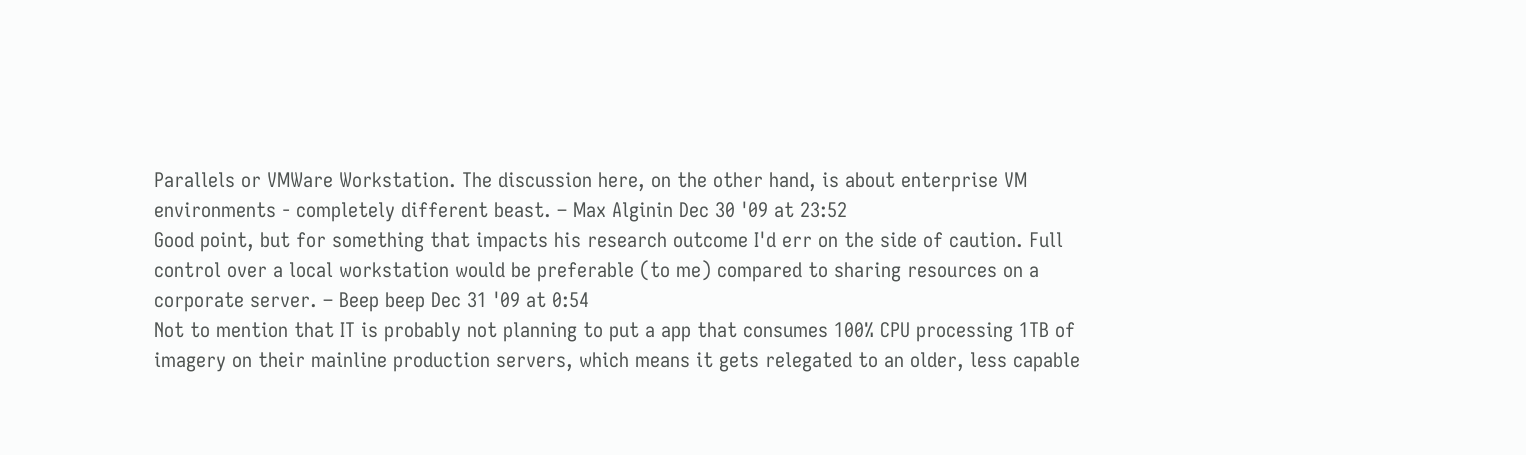Parallels or VMWare Workstation. The discussion here, on the other hand, is about enterprise VM environments - completely different beast. – Max Alginin Dec 30 '09 at 23:52
Good point, but for something that impacts his research outcome I'd err on the side of caution. Full control over a local workstation would be preferable (to me) compared to sharing resources on a corporate server. – Beep beep Dec 31 '09 at 0:54
Not to mention that IT is probably not planning to put a app that consumes 100% CPU processing 1TB of imagery on their mainline production servers, which means it gets relegated to an older, less capable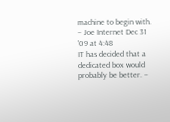machine to begin with. – Joe Internet Dec 31 '09 at 4:48
IT has decided that a dedicated box would probably be better. –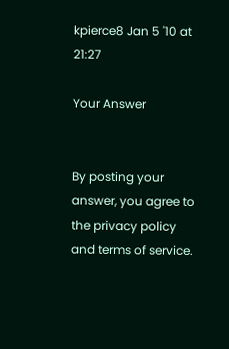kpierce8 Jan 5 '10 at 21:27

Your Answer


By posting your answer, you agree to the privacy policy and terms of service.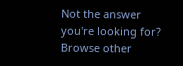Not the answer you're looking for? Browse other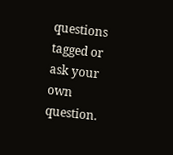questions tagged or ask your own question.